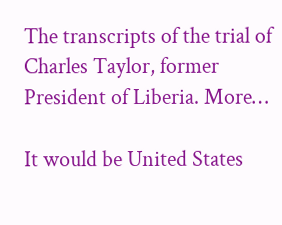The transcripts of the trial of Charles Taylor, former President of Liberia. More…

It would be United States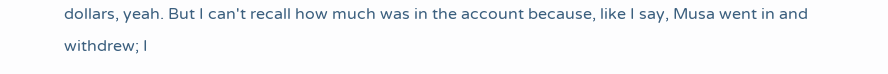dollars, yeah. But I can't recall how much was in the account because, like I say, Musa went in and withdrew; I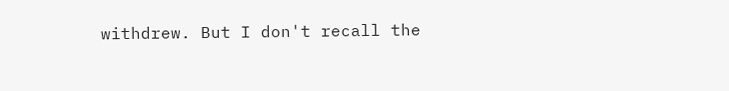withdrew. But I don't recall the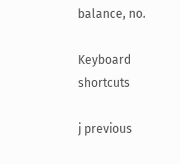balance, no.

Keyboard shortcuts

j previous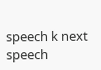speech k next speech